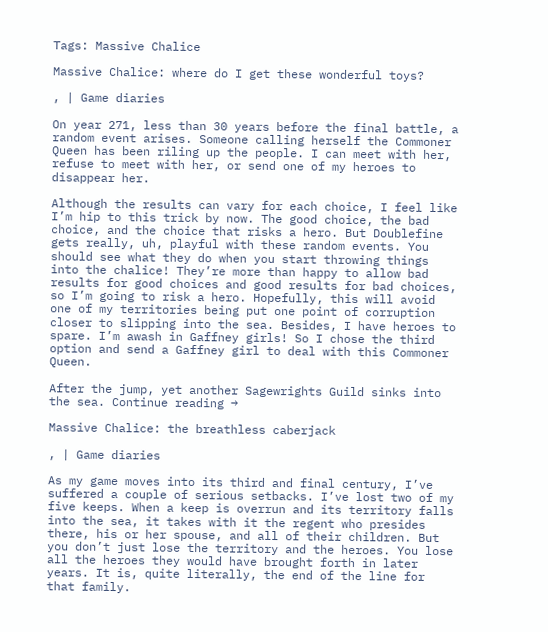Tags: Massive Chalice

Massive Chalice: where do I get these wonderful toys?

, | Game diaries

On year 271, less than 30 years before the final battle, a random event arises. Someone calling herself the Commoner Queen has been riling up the people. I can meet with her, refuse to meet with her, or send one of my heroes to disappear her.

Although the results can vary for each choice, I feel like I’m hip to this trick by now. The good choice, the bad choice, and the choice that risks a hero. But Doublefine gets really, uh, playful with these random events. You should see what they do when you start throwing things into the chalice! They’re more than happy to allow bad results for good choices and good results for bad choices, so I’m going to risk a hero. Hopefully, this will avoid one of my territories being put one point of corruption closer to slipping into the sea. Besides, I have heroes to spare. I’m awash in Gaffney girls! So I chose the third option and send a Gaffney girl to deal with this Commoner Queen.

After the jump, yet another Sagewrights Guild sinks into the sea. Continue reading →

Massive Chalice: the breathless caberjack

, | Game diaries

As my game moves into its third and final century, I’ve suffered a couple of serious setbacks. I’ve lost two of my five keeps. When a keep is overrun and its territory falls into the sea, it takes with it the regent who presides there, his or her spouse, and all of their children. But you don’t just lose the territory and the heroes. You lose all the heroes they would have brought forth in later years. It is, quite literally, the end of the line for that family.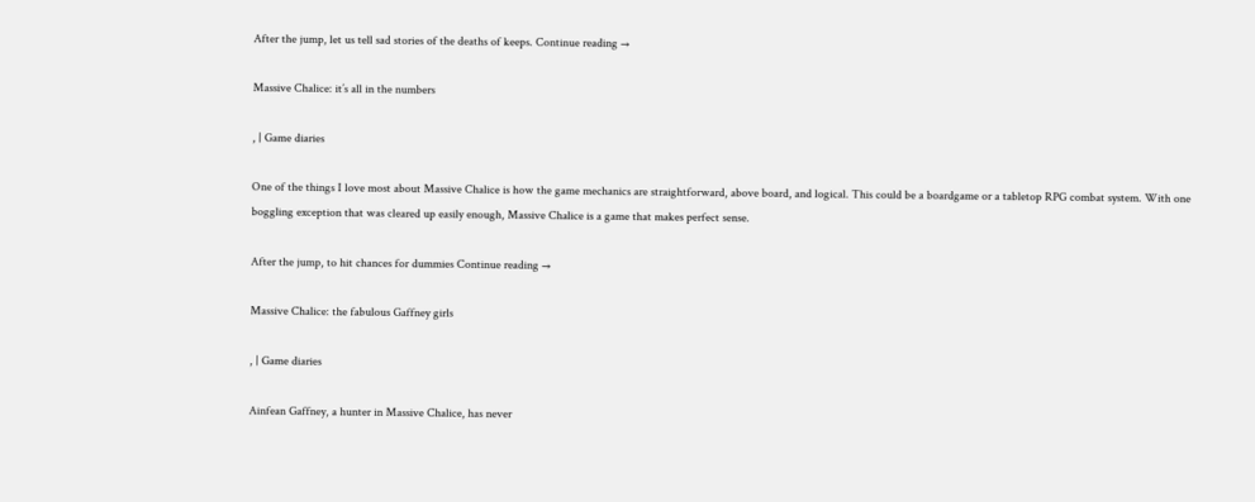After the jump, let us tell sad stories of the deaths of keeps. Continue reading →

Massive Chalice: it’s all in the numbers

, | Game diaries

One of the things I love most about Massive Chalice is how the game mechanics are straightforward, above board, and logical. This could be a boardgame or a tabletop RPG combat system. With one boggling exception that was cleared up easily enough, Massive Chalice is a game that makes perfect sense.

After the jump, to hit chances for dummies Continue reading →

Massive Chalice: the fabulous Gaffney girls

, | Game diaries

Ainfean Gaffney, a hunter in Massive Chalice, has never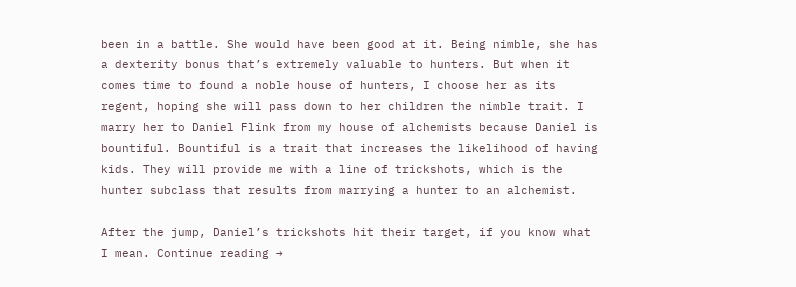been in a battle. She would have been good at it. Being nimble, she has a dexterity bonus that’s extremely valuable to hunters. But when it comes time to found a noble house of hunters, I choose her as its regent, hoping she will pass down to her children the nimble trait. I marry her to Daniel Flink from my house of alchemists because Daniel is bountiful. Bountiful is a trait that increases the likelihood of having kids. They will provide me with a line of trickshots, which is the hunter subclass that results from marrying a hunter to an alchemist.

After the jump, Daniel’s trickshots hit their target, if you know what I mean. Continue reading →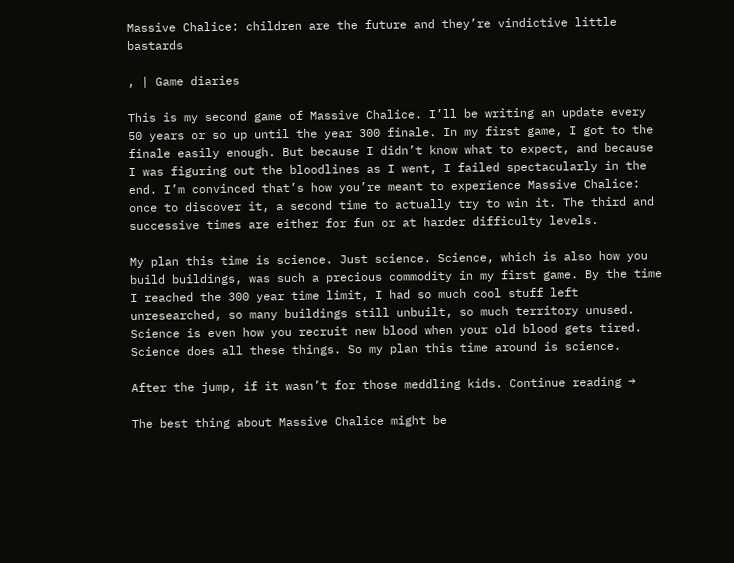Massive Chalice: children are the future and they’re vindictive little bastards

, | Game diaries

This is my second game of Massive Chalice. I’ll be writing an update every 50 years or so up until the year 300 finale. In my first game, I got to the finale easily enough. But because I didn’t know what to expect, and because I was figuring out the bloodlines as I went, I failed spectacularly in the end. I’m convinced that’s how you’re meant to experience Massive Chalice: once to discover it, a second time to actually try to win it. The third and successive times are either for fun or at harder difficulty levels.

My plan this time is science. Just science. Science, which is also how you build buildings, was such a precious commodity in my first game. By the time I reached the 300 year time limit, I had so much cool stuff left unresearched, so many buildings still unbuilt, so much territory unused. Science is even how you recruit new blood when your old blood gets tired. Science does all these things. So my plan this time around is science.

After the jump, if it wasn’t for those meddling kids. Continue reading →

The best thing about Massive Chalice might be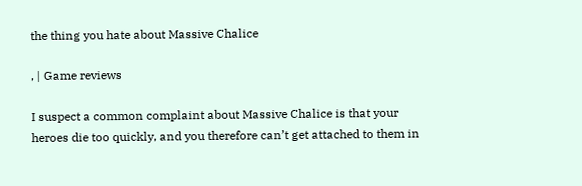the thing you hate about Massive Chalice

, | Game reviews

I suspect a common complaint about Massive Chalice is that your heroes die too quickly, and you therefore can’t get attached to them in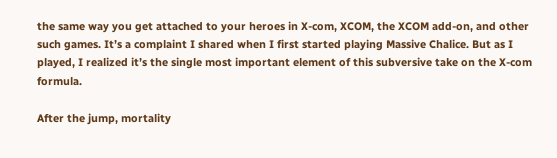the same way you get attached to your heroes in X-com, XCOM, the XCOM add-on, and other such games. It’s a complaint I shared when I first started playing Massive Chalice. But as I played, I realized it’s the single most important element of this subversive take on the X-com formula.

After the jump, mortality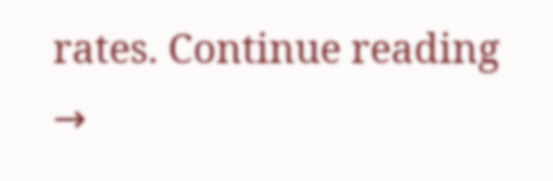rates. Continue reading →